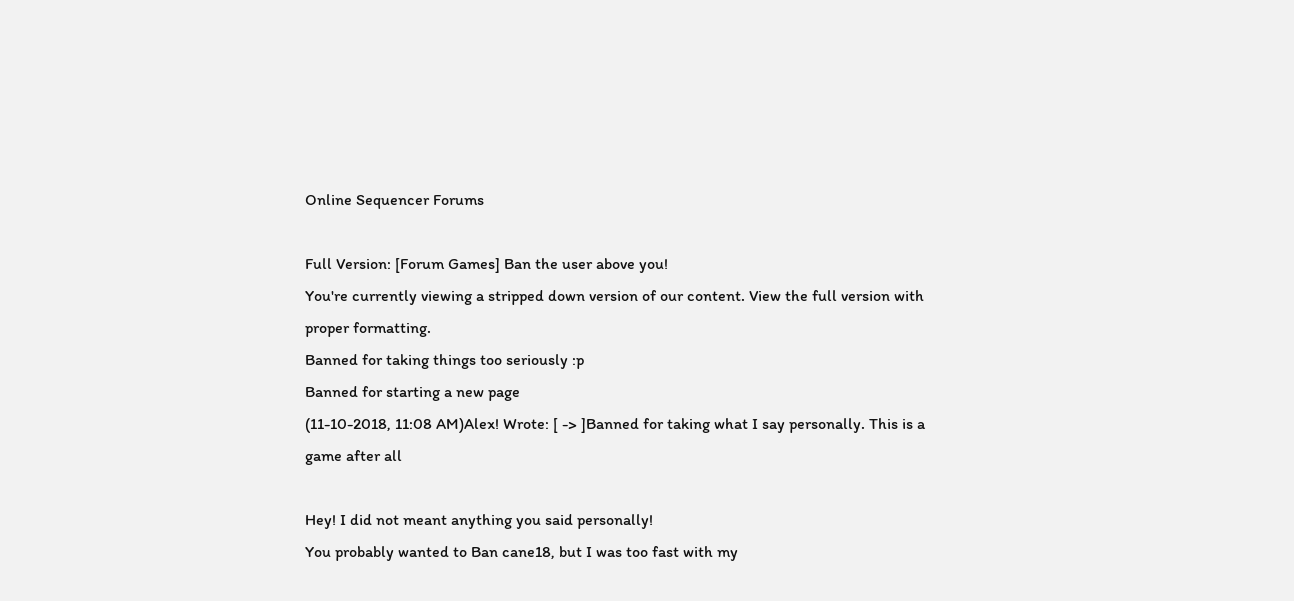Online Sequencer Forums

Full Version: [Forum Games] Ban the user above you!
You're currently viewing a stripped down version of our content. View the full version with proper formatting.
Banned for taking things too seriously :p
Banned for starting a new page
(11-10-2018, 11:08 AM)Alex! Wrote: [ -> ]Banned for taking what I say personally. This is a game after all

Hey! I did not meant anything you said personally!
You probably wanted to Ban cane18, but I was too fast with my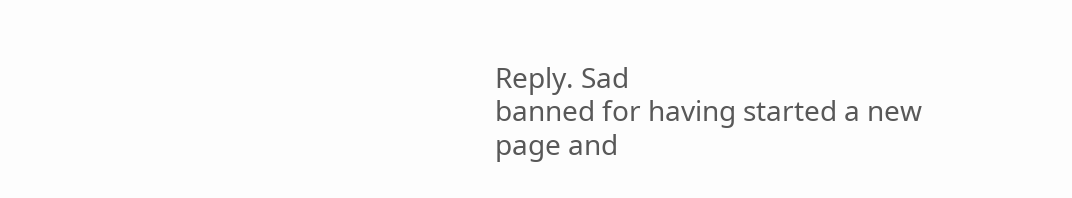Reply. Sad
banned for having started a new page and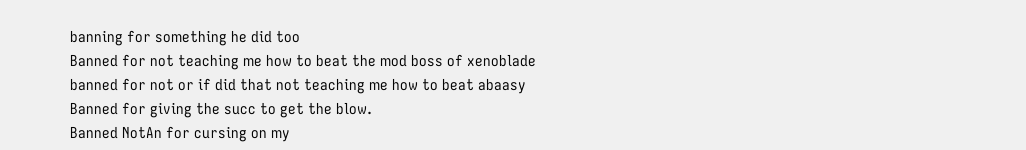banning for something he did too
Banned for not teaching me how to beat the mod boss of xenoblade
banned for not or if did that not teaching me how to beat abaasy
Banned for giving the succ to get the blow.
Banned NotAn for cursing on my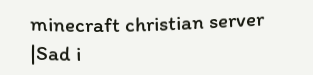minecraft christian server
|Sad i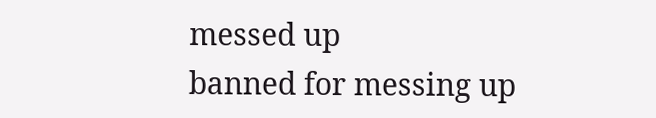messed up
banned for messing up